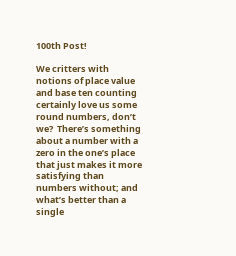100th Post!

We critters with notions of place value and base ten counting certainly love us some round numbers, don’t we?  There’s something about a number with a zero in the one’s place that just makes it more satisfying than numbers without; and what’s better than a single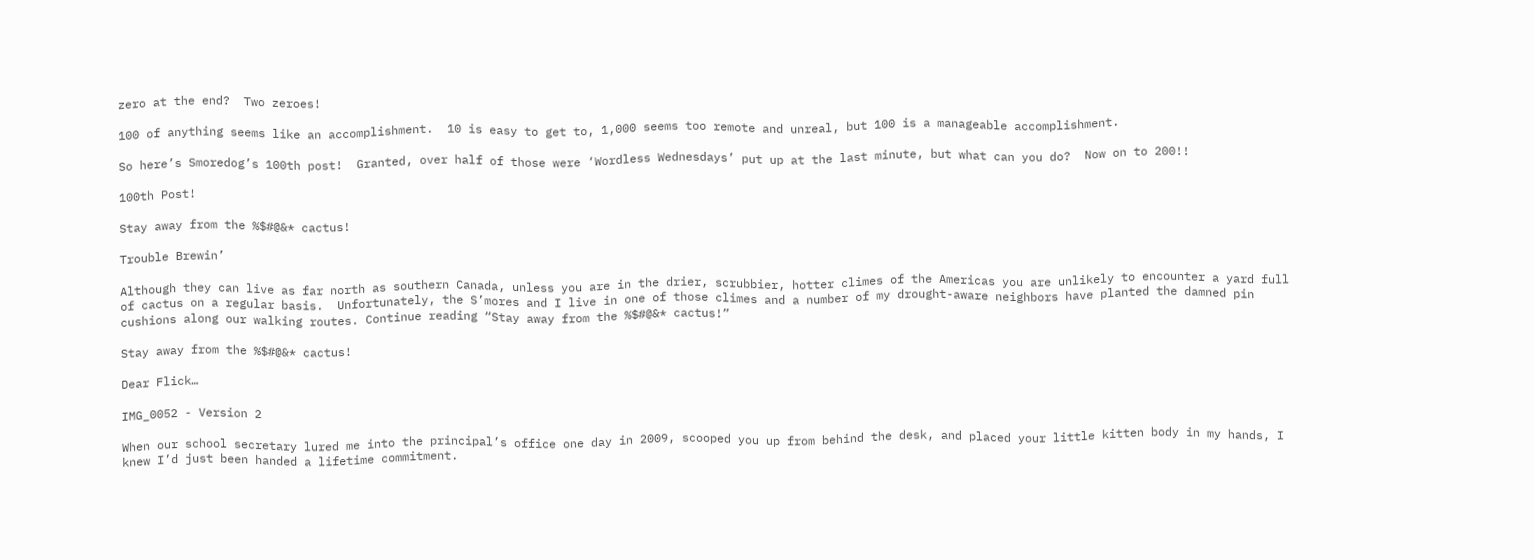zero at the end?  Two zeroes!

100 of anything seems like an accomplishment.  10 is easy to get to, 1,000 seems too remote and unreal, but 100 is a manageable accomplishment.

So here’s Smoredog’s 100th post!  Granted, over half of those were ‘Wordless Wednesdays’ put up at the last minute, but what can you do?  Now on to 200!!

100th Post!

Stay away from the %$#@&* cactus!

Trouble Brewin’

Although they can live as far north as southern Canada, unless you are in the drier, scrubbier, hotter climes of the Americas you are unlikely to encounter a yard full of cactus on a regular basis.  Unfortunately, the S’mores and I live in one of those climes and a number of my drought-aware neighbors have planted the damned pin cushions along our walking routes. Continue reading “Stay away from the %$#@&* cactus!”

Stay away from the %$#@&* cactus!

Dear Flick…

IMG_0052 - Version 2

When our school secretary lured me into the principal’s office one day in 2009, scooped you up from behind the desk, and placed your little kitten body in my hands, I knew I’d just been handed a lifetime commitment.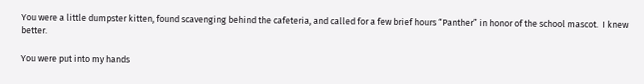You were a little dumpster kitten, found scavenging behind the cafeteria, and called for a few brief hours “Panther” in honor of the school mascot.  I knew better.

You were put into my hands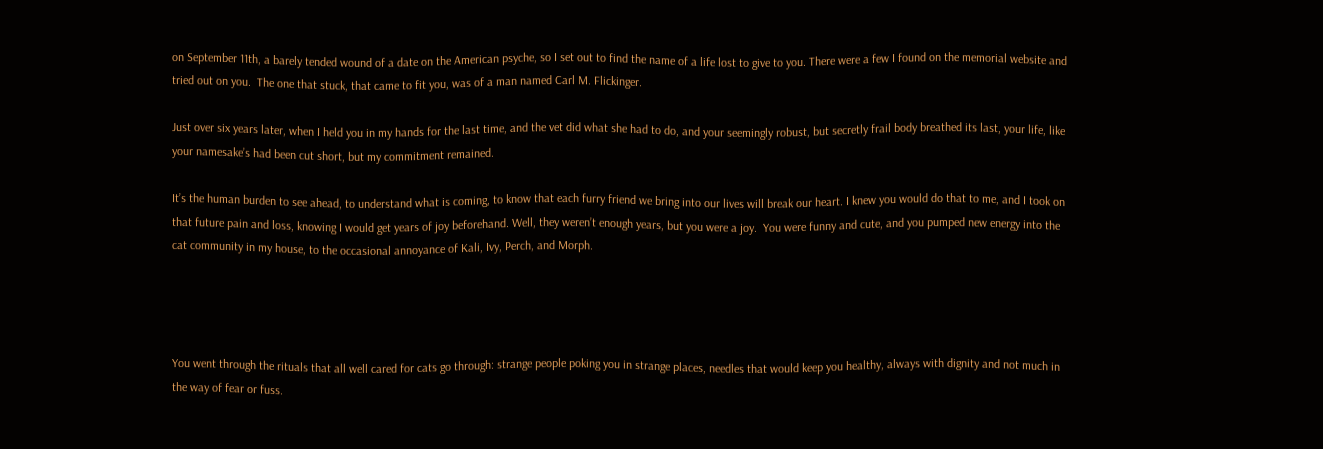on September 11th, a barely tended wound of a date on the American psyche, so I set out to find the name of a life lost to give to you. There were a few I found on the memorial website and tried out on you.  The one that stuck, that came to fit you, was of a man named Carl M. Flickinger.

Just over six years later, when I held you in my hands for the last time, and the vet did what she had to do, and your seemingly robust, but secretly frail body breathed its last, your life, like your namesake’s had been cut short, but my commitment remained.

It’s the human burden to see ahead, to understand what is coming, to know that each furry friend we bring into our lives will break our heart. I knew you would do that to me, and I took on that future pain and loss, knowing I would get years of joy beforehand. Well, they weren’t enough years, but you were a joy.  You were funny and cute, and you pumped new energy into the cat community in my house, to the occasional annoyance of Kali, Ivy, Perch, and Morph.




You went through the rituals that all well cared for cats go through: strange people poking you in strange places, needles that would keep you healthy, always with dignity and not much in the way of fear or fuss.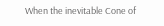When the inevitable Cone of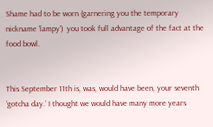Shame had to be worn (garnering you the temporary nickname ‘lampy’)  you took full advantage of the fact at the food bowl.


This September 11th is, was, would have been, your seventh ‘gotcha day.’ I thought we would have many more years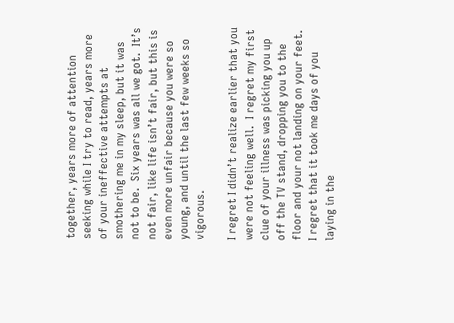together, years more of attention seeking while I try to read, years more of your ineffective attempts at smothering me in my sleep, but it was not to be.  Six years was all we got.  It’s not fair, like life isn’t fair, but this is even more unfair because you were so young, and until the last few weeks so vigorous.

I regret I didn’t realize earlier that you were not feeling well.  I regret my first clue of your illness was picking you up off the TV stand, dropping you to the floor and your not landing on your feet.  I regret that it took me days of you laying in the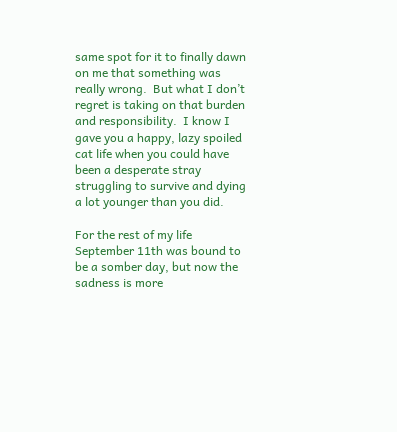same spot for it to finally dawn on me that something was really wrong.  But what I don’t regret is taking on that burden and responsibility.  I know I gave you a happy, lazy spoiled cat life when you could have been a desperate stray struggling to survive and dying a lot younger than you did.

For the rest of my life September 11th was bound to be a somber day, but now the sadness is more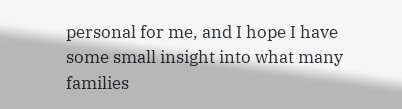personal for me, and I hope I have some small insight into what many families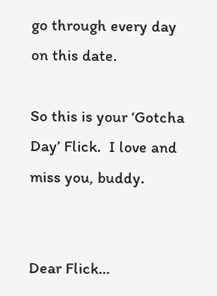go through every day on this date.

So this is your ‘Gotcha Day’ Flick.  I love and miss you, buddy.


Dear Flick…